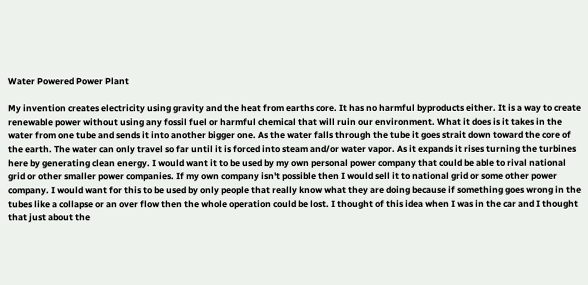Water Powered Power Plant

My invention creates electricity using gravity and the heat from earths core. It has no harmful byproducts either. It is a way to create renewable power without using any fossil fuel or harmful chemical that will ruin our environment. What it does is it takes in the water from one tube and sends it into another bigger one. As the water falls through the tube it goes strait down toward the core of the earth. The water can only travel so far until it is forced into steam and/or water vapor. As it expands it rises turning the turbines here by generating clean energy. I would want it to be used by my own personal power company that could be able to rival national grid or other smaller power companies. If my own company isn't possible then I would sell it to national grid or some other power company. I would want for this to be used by only people that really know what they are doing because if something goes wrong in the tubes like a collapse or an over flow then the whole operation could be lost. I thought of this idea when I was in the car and I thought that just about the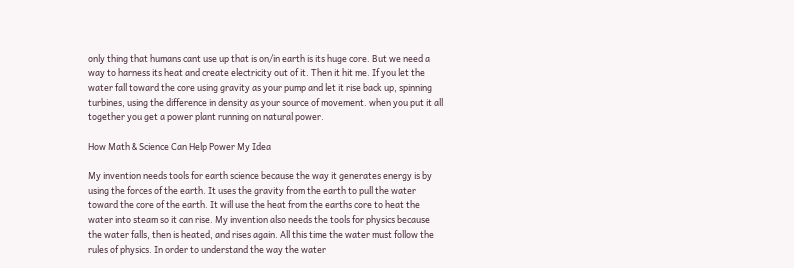only thing that humans cant use up that is on/in earth is its huge core. But we need a way to harness its heat and create electricity out of it. Then it hit me. If you let the water fall toward the core using gravity as your pump and let it rise back up, spinning turbines, using the difference in density as your source of movement. when you put it all together you get a power plant running on natural power.

How Math & Science Can Help Power My Idea

My invention needs tools for earth science because the way it generates energy is by using the forces of the earth. It uses the gravity from the earth to pull the water toward the core of the earth. It will use the heat from the earths core to heat the water into steam so it can rise. My invention also needs the tools for physics because the water falls, then is heated, and rises again. All this time the water must follow the rules of physics. In order to understand the way the water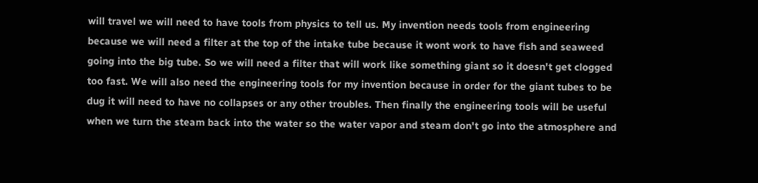will travel we will need to have tools from physics to tell us. My invention needs tools from engineering because we will need a filter at the top of the intake tube because it wont work to have fish and seaweed going into the big tube. So we will need a filter that will work like something giant so it doesn't get clogged too fast. We will also need the engineering tools for my invention because in order for the giant tubes to be dug it will need to have no collapses or any other troubles. Then finally the engineering tools will be useful when we turn the steam back into the water so the water vapor and steam don't go into the atmosphere and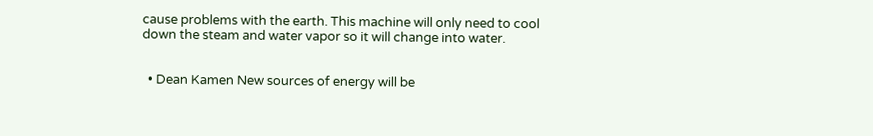cause problems with the earth. This machine will only need to cool down the steam and water vapor so it will change into water.


  • Dean Kamen New sources of energy will be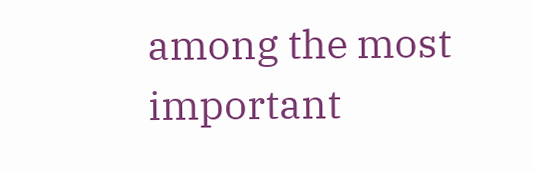among the most important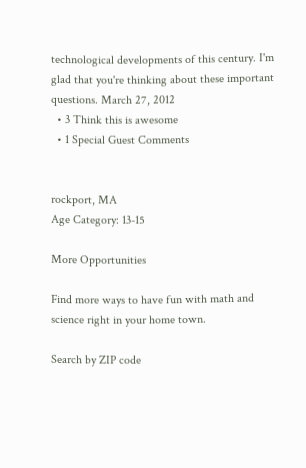technological developments of this century. I'm glad that you're thinking about these important questions. March 27, 2012
  • 3 Think this is awesome
  • 1 Special Guest Comments


rockport, MA
Age Category: 13-15

More Opportunities

Find more ways to have fun with math and science right in your home town.

Search by ZIP code